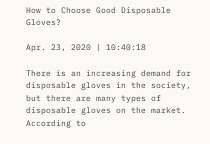How to Choose Good Disposable Gloves?

Apr. 23, 2020 | 10:40:18

There is an increasing demand for disposable gloves in the society, but there are many types of disposable gloves on the market. According to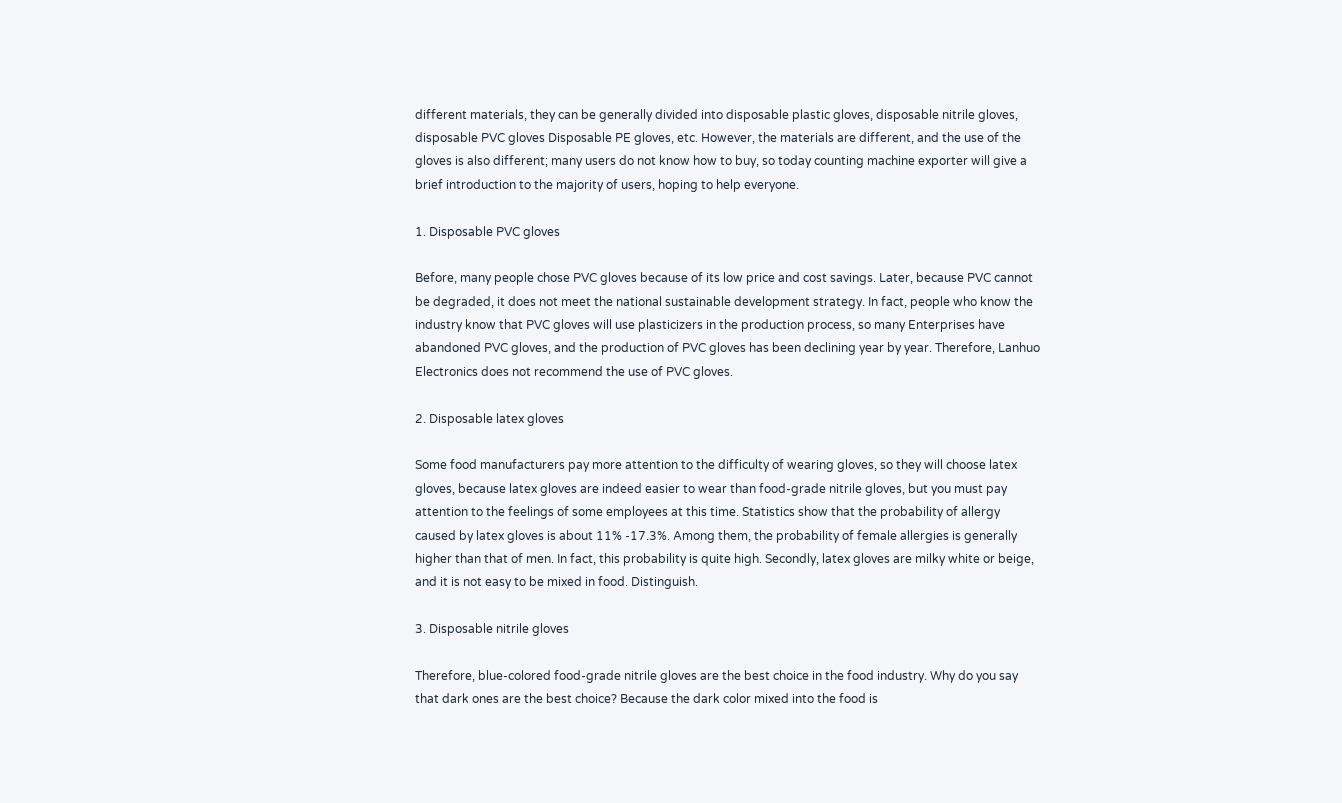different materials, they can be generally divided into disposable plastic gloves, disposable nitrile gloves, disposable PVC gloves Disposable PE gloves, etc. However, the materials are different, and the use of the gloves is also different; many users do not know how to buy, so today counting machine exporter will give a brief introduction to the majority of users, hoping to help everyone.

1. Disposable PVC gloves

Before, many people chose PVC gloves because of its low price and cost savings. Later, because PVC cannot be degraded, it does not meet the national sustainable development strategy. In fact, people who know the industry know that PVC gloves will use plasticizers in the production process, so many Enterprises have abandoned PVC gloves, and the production of PVC gloves has been declining year by year. Therefore, Lanhuo Electronics does not recommend the use of PVC gloves.

2. Disposable latex gloves

Some food manufacturers pay more attention to the difficulty of wearing gloves, so they will choose latex gloves, because latex gloves are indeed easier to wear than food-grade nitrile gloves, but you must pay attention to the feelings of some employees at this time. Statistics show that the probability of allergy caused by latex gloves is about 11% -17.3%. Among them, the probability of female allergies is generally higher than that of men. In fact, this probability is quite high. Secondly, latex gloves are milky white or beige, and it is not easy to be mixed in food. Distinguish.

3. Disposable nitrile gloves

Therefore, blue-colored food-grade nitrile gloves are the best choice in the food industry. Why do you say that dark ones are the best choice? Because the dark color mixed into the food is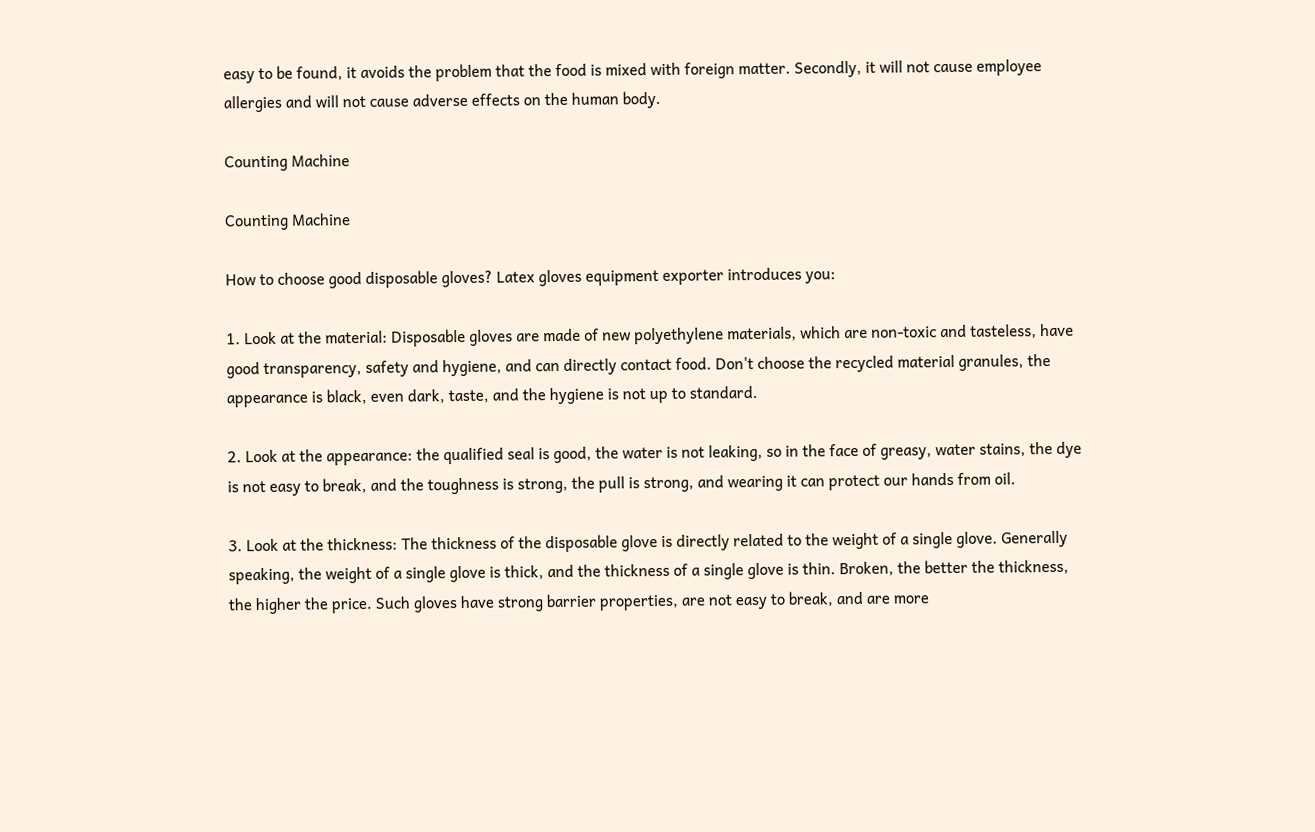easy to be found, it avoids the problem that the food is mixed with foreign matter. Secondly, it will not cause employee allergies and will not cause adverse effects on the human body.

Counting Machine

Counting Machine

How to choose good disposable gloves? Latex gloves equipment exporter introduces you:

1. Look at the material: Disposable gloves are made of new polyethylene materials, which are non-toxic and tasteless, have good transparency, safety and hygiene, and can directly contact food. Don't choose the recycled material granules, the appearance is black, even dark, taste, and the hygiene is not up to standard.

2. Look at the appearance: the qualified seal is good, the water is not leaking, so in the face of greasy, water stains, the dye is not easy to break, and the toughness is strong, the pull is strong, and wearing it can protect our hands from oil.

3. Look at the thickness: The thickness of the disposable glove is directly related to the weight of a single glove. Generally speaking, the weight of a single glove is thick, and the thickness of a single glove is thin. Broken, the better the thickness, the higher the price. Such gloves have strong barrier properties, are not easy to break, and are more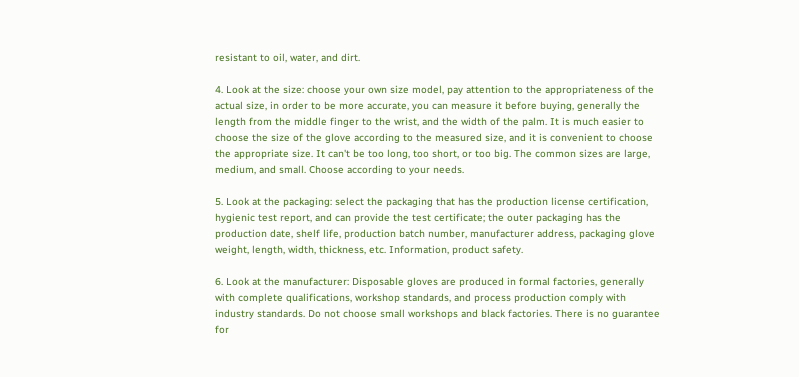resistant to oil, water, and dirt.

4. Look at the size: choose your own size model, pay attention to the appropriateness of the actual size, in order to be more accurate, you can measure it before buying, generally the length from the middle finger to the wrist, and the width of the palm. It is much easier to choose the size of the glove according to the measured size, and it is convenient to choose the appropriate size. It can't be too long, too short, or too big. The common sizes are large, medium, and small. Choose according to your needs.

5. Look at the packaging: select the packaging that has the production license certification, hygienic test report, and can provide the test certificate; the outer packaging has the production date, shelf life, production batch number, manufacturer address, packaging glove weight, length, width, thickness, etc. Information, product safety.

6. Look at the manufacturer: Disposable gloves are produced in formal factories, generally with complete qualifications, workshop standards, and process production comply with industry standards. Do not choose small workshops and black factories. There is no guarantee for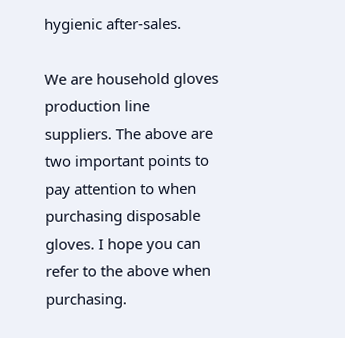hygienic after-sales.

We are household gloves production line suppliers. The above are two important points to pay attention to when purchasing disposable gloves. I hope you can refer to the above when purchasing.